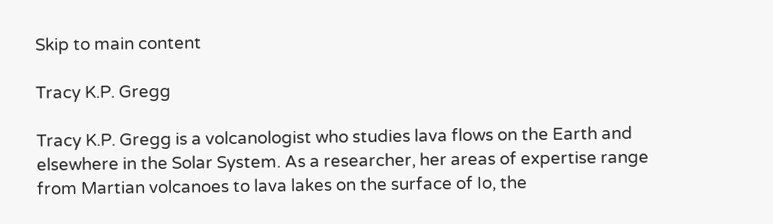Skip to main content

Tracy K.P. Gregg

Tracy K.P. Gregg is a volcanologist who studies lava flows on the Earth and elsewhere in the Solar System. As a researcher, her areas of expertise range from Martian volcanoes to lava lakes on the surface of Io, the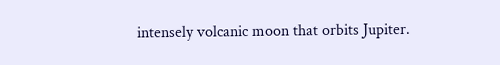intensely volcanic moon that orbits Jupiter.